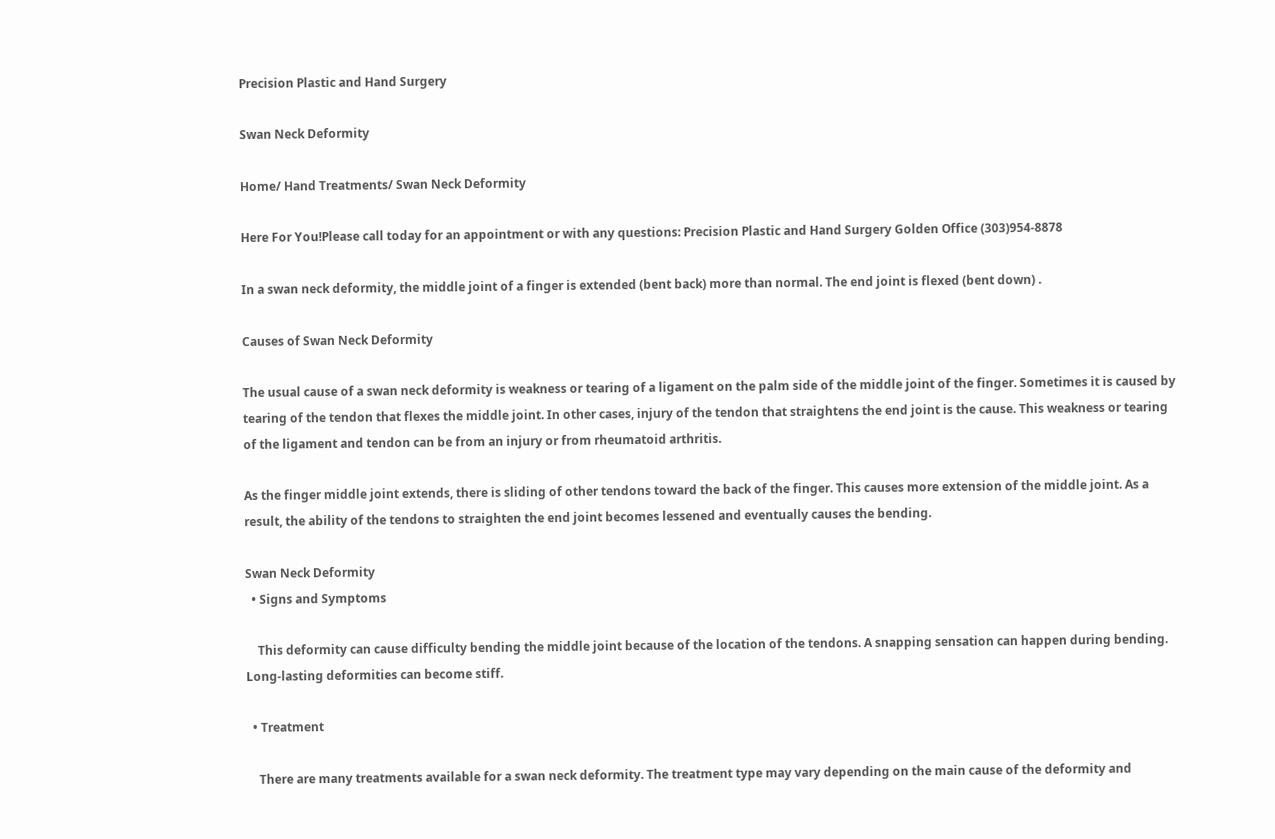Precision Plastic and Hand Surgery

Swan Neck Deformity

Home/ Hand Treatments/ Swan Neck Deformity

Here For You!Please call today for an appointment or with any questions: Precision Plastic and Hand Surgery Golden Office (303)954-8878

In a swan neck deformity, the middle joint of a finger is extended (bent back) more than normal. The end joint is flexed (bent down) .

Causes of Swan Neck Deformity

The usual cause of a swan neck deformity is weakness or tearing of a ligament on the palm side of the middle joint of the finger. Sometimes it is caused by tearing of the tendon that flexes the middle joint. In other cases, injury of the tendon that straightens the end joint is the cause. This weakness or tearing of the ligament and tendon can be from an injury or from rheumatoid arthritis.

As the finger middle joint extends, there is sliding of other tendons toward the back of the finger. This causes more extension of the middle joint. As a result, the ability of the tendons to straighten the end joint becomes lessened and eventually causes the bending.

Swan Neck Deformity
  • Signs and Symptoms

    This deformity can cause difficulty bending the middle joint because of the location of the tendons. A snapping sensation can happen during bending. Long-lasting deformities can become stiff.

  • Treatment

    There are many treatments available for a swan neck deformity. The treatment type may vary depending on the main cause of the deformity and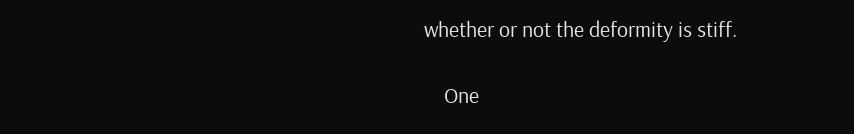whether or not the deformity is stiff.

    One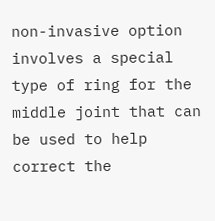non-invasive option involves a special type of ring for the middle joint that can be used to help correct the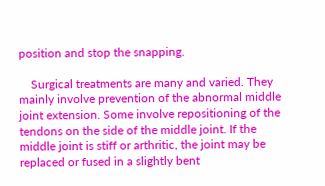position and stop the snapping.

    Surgical treatments are many and varied. They mainly involve prevention of the abnormal middle joint extension. Some involve repositioning of the tendons on the side of the middle joint. If the middle joint is stiff or arthritic, the joint may be replaced or fused in a slightly bent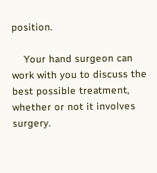position.

    Your hand surgeon can work with you to discuss the best possible treatment, whether or not it involves surgery.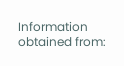Information obtained from: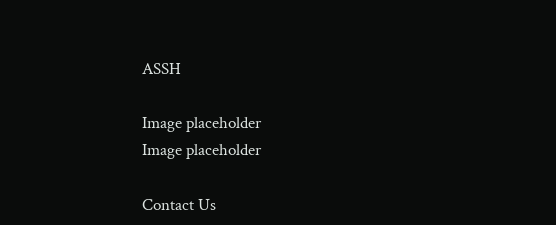ASSH

Image placeholder
Image placeholder

Contact Us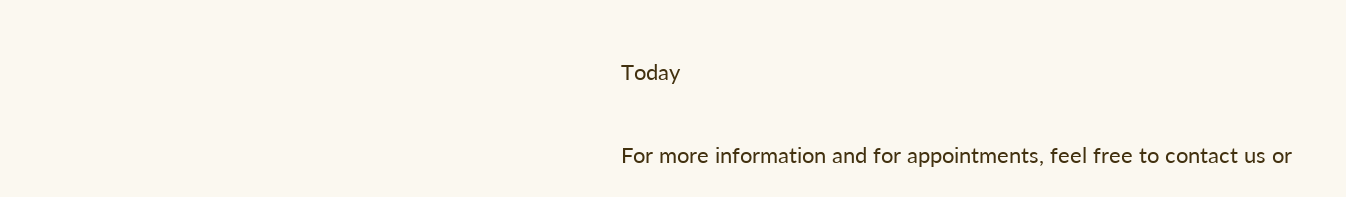Today

For more information and for appointments, feel free to contact us or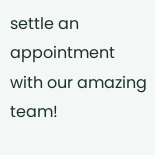settle an appointment with our amazing team!